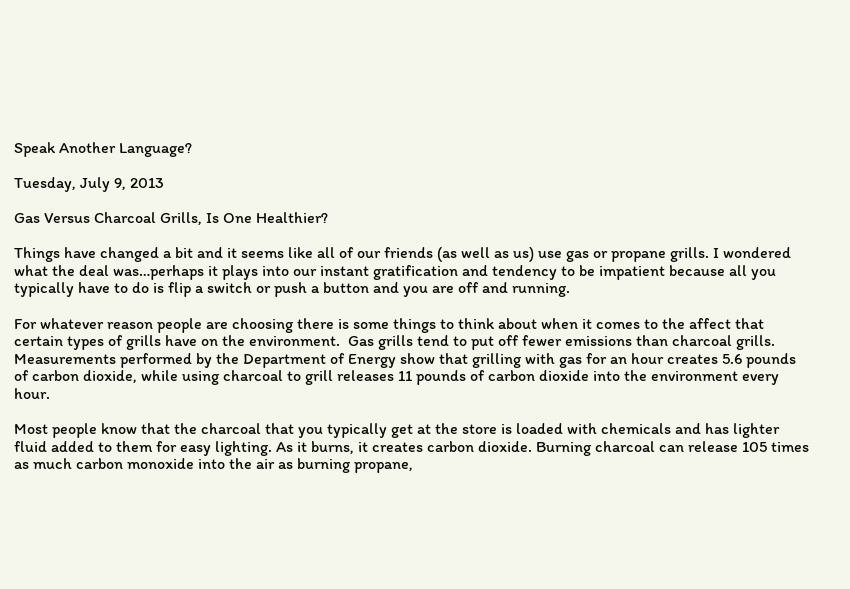Speak Another Language?

Tuesday, July 9, 2013

Gas Versus Charcoal Grills, Is One Healthier?

Things have changed a bit and it seems like all of our friends (as well as us) use gas or propane grills. I wondered what the deal was…perhaps it plays into our instant gratification and tendency to be impatient because all you typically have to do is flip a switch or push a button and you are off and running.

For whatever reason people are choosing there is some things to think about when it comes to the affect that certain types of grills have on the environment.  Gas grills tend to put off fewer emissions than charcoal grills. Measurements performed by the Department of Energy show that grilling with gas for an hour creates 5.6 pounds of carbon dioxide, while using charcoal to grill releases 11 pounds of carbon dioxide into the environment every hour.

Most people know that the charcoal that you typically get at the store is loaded with chemicals and has lighter fluid added to them for easy lighting. As it burns, it creates carbon dioxide. Burning charcoal can release 105 times as much carbon monoxide into the air as burning propane,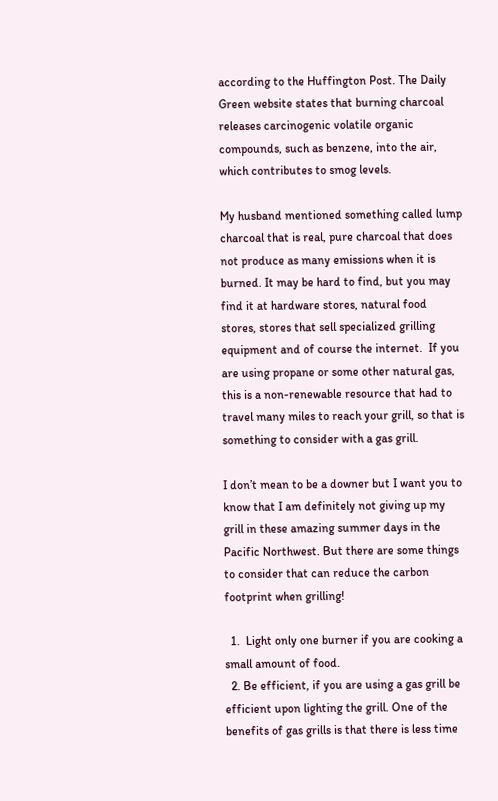according to the Huffington Post. The Daily Green website states that burning charcoal releases carcinogenic volatile organic compounds, such as benzene, into the air, which contributes to smog levels.

My husband mentioned something called lump charcoal that is real, pure charcoal that does not produce as many emissions when it is burned. It may be hard to find, but you may find it at hardware stores, natural food stores, stores that sell specialized grilling equipment and of course the internet.  If you are using propane or some other natural gas, this is a non-renewable resource that had to travel many miles to reach your grill, so that is something to consider with a gas grill.

I don’t mean to be a downer but I want you to know that I am definitely not giving up my grill in these amazing summer days in the Pacific Northwest. But there are some things to consider that can reduce the carbon footprint when grilling!

  1.  Light only one burner if you are cooking a small amount of food.
  2. Be efficient, if you are using a gas grill be efficient upon lighting the grill. One of the benefits of gas grills is that there is less time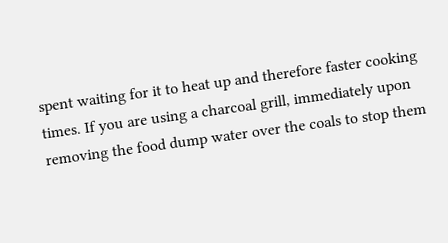spent waiting for it to heat up and therefore faster cooking times. If you are using a charcoal grill, immediately upon removing the food dump water over the coals to stop them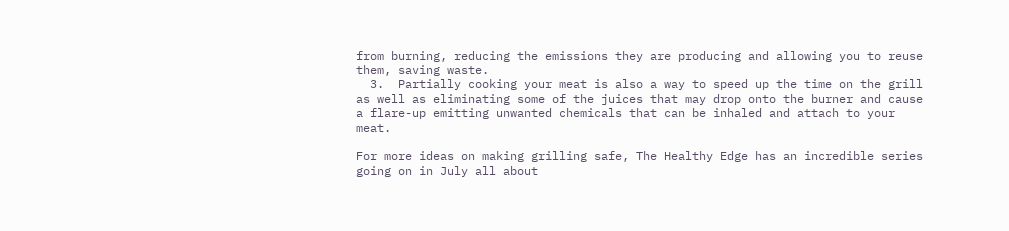from burning, reducing the emissions they are producing and allowing you to reuse them, saving waste.
  3.  Partially cooking your meat is also a way to speed up the time on the grill as well as eliminating some of the juices that may drop onto the burner and cause a flare-up emitting unwanted chemicals that can be inhaled and attach to your meat.

For more ideas on making grilling safe, The Healthy Edge has an incredible series going on in July all about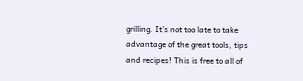grilling. It’s not too late to take advantage of the great tools, tips and recipes! This is free to all of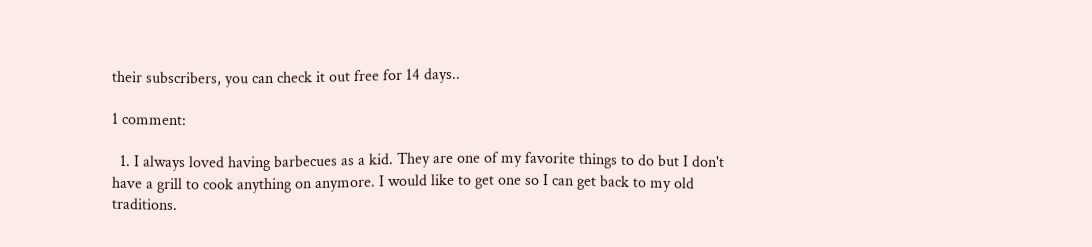their subscribers, you can check it out free for 14 days..

1 comment:

  1. I always loved having barbecues as a kid. They are one of my favorite things to do but I don't have a grill to cook anything on anymore. I would like to get one so I can get back to my old traditions.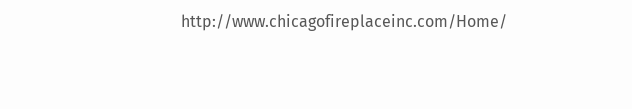http://www.chicagofireplaceinc.com/Home/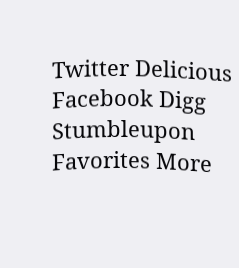Twitter Delicious Facebook Digg Stumbleupon Favorites More